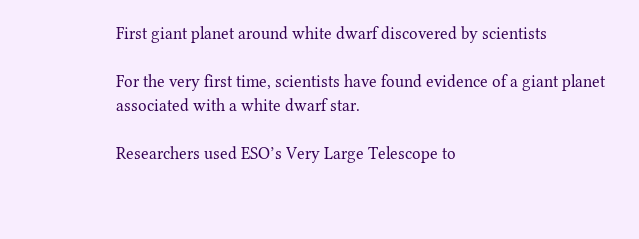First giant planet around white dwarf discovered by scientists

For the very first time, scientists have found evidence of a giant planet associated with a white dwarf star.

Researchers used ESO’s Very Large Telescope to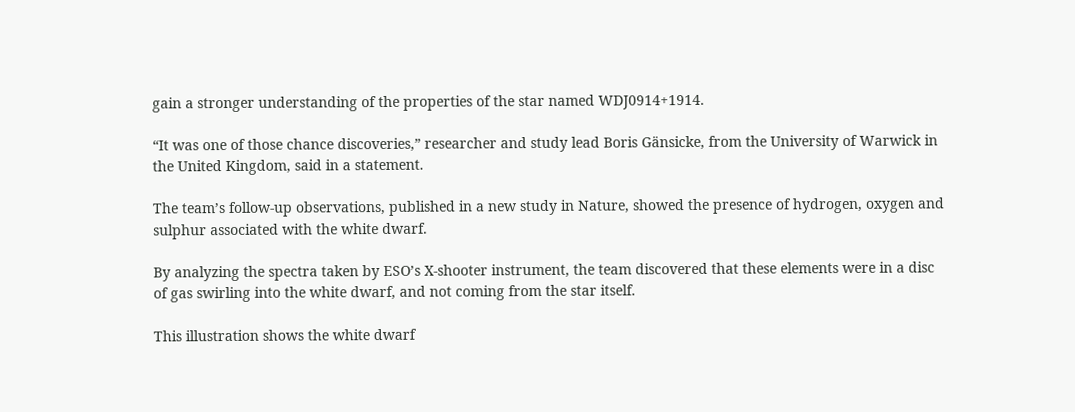gain a stronger understanding of the properties of the star named WDJ0914+1914.

“It was one of those chance discoveries,” researcher and study lead Boris Gänsicke, from the University of Warwick in the United Kingdom, said in a statement.

The team’s follow-up observations, published in a new study in Nature, showed the presence of hydrogen, oxygen and sulphur associated with the white dwarf.

By analyzing the spectra taken by ESO’s X-shooter instrument, the team discovered that these elements were in a disc of gas swirling into the white dwarf, and not coming from the star itself.

This illustration shows the white dwarf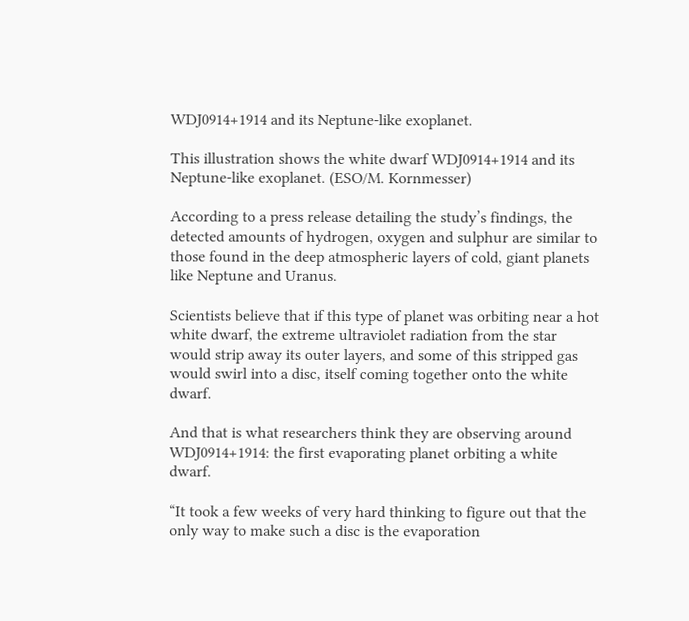WDJ0914+1914 and its Neptune-like exoplanet.

This illustration shows the white dwarf WDJ0914+1914 and its Neptune-like exoplanet. (ESO/M. Kornmesser)

According to a press release detailing the study’s findings, the detected amounts of hydrogen, oxygen and sulphur are similar to those found in the deep atmospheric layers of cold, giant planets like Neptune and Uranus.

Scientists believe that if this type of planet was orbiting near a hot white dwarf, the extreme ultraviolet radiation from the star would strip away its outer layers, and some of this stripped gas would swirl into a disc, itself coming together onto the white dwarf.

And that is what researchers think they are observing around WDJ0914+1914: the first evaporating planet orbiting a white dwarf.

“It took a few weeks of very hard thinking to figure out that the only way to make such a disc is the evaporation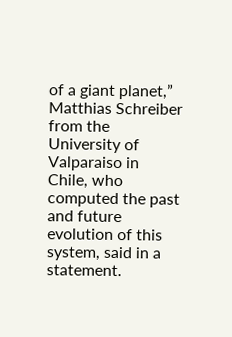of a giant planet,” Matthias Schreiber from the University of Valparaiso in Chile, who computed the past and future evolution of this system, said in a statement.